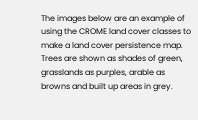The images below are an example of using the CROME land cover classes to make a land cover persistence map. Trees are shown as shades of green, grasslands as purples, arable as browns and built up areas in grey.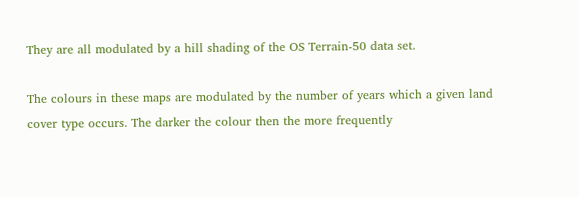They are all modulated by a hill shading of the OS Terrain-50 data set.

The colours in these maps are modulated by the number of years which a given land cover type occurs. The darker the colour then the more frequently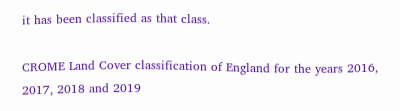it has been classified as that class.

CROME Land Cover classification of England for the years 2016, 2017, 2018 and 2019